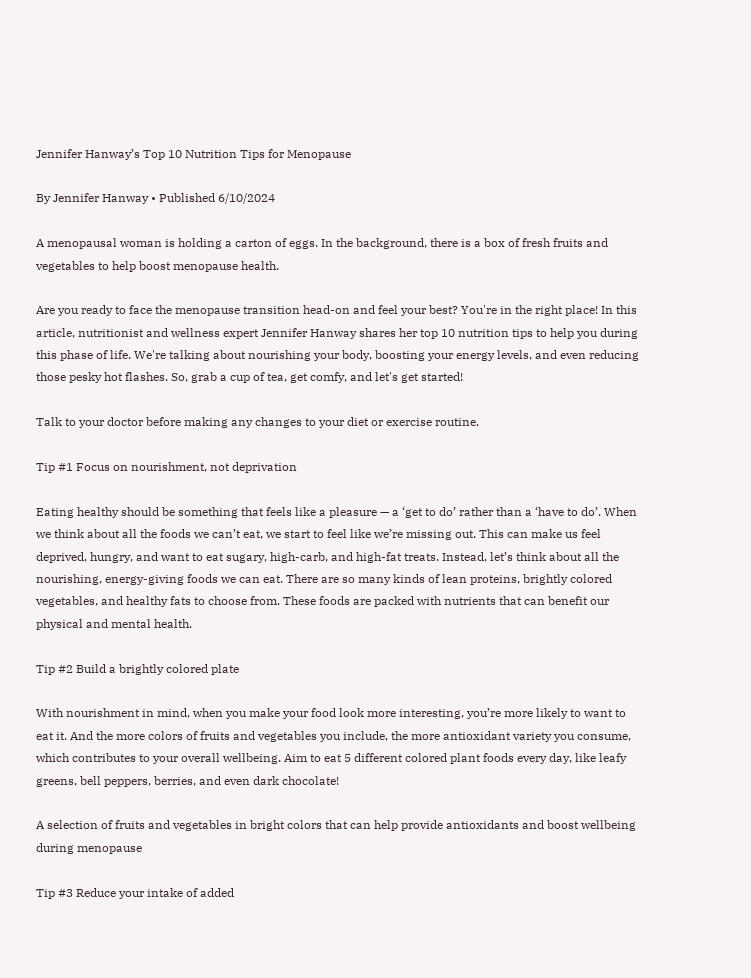Jennifer Hanway’s Top 10 Nutrition Tips for Menopause

By Jennifer Hanway • Published 6/10/2024

A menopausal woman is holding a carton of eggs. In the background, there is a box of fresh fruits and vegetables to help boost menopause health.

Are you ready to face the menopause transition head-on and feel your best? You're in the right place! In this article, nutritionist and wellness expert Jennifer Hanway shares her top 10 nutrition tips to help you during this phase of life. We're talking about nourishing your body, boosting your energy levels, and even reducing those pesky hot flashes. So, grab a cup of tea, get comfy, and let's get started!

Talk to your doctor before making any changes to your diet or exercise routine.

Tip #1 Focus on nourishment, not deprivation

Eating healthy should be something that feels like a pleasure — a ‘get to do’ rather than a ‘have to do’. When we think about all the foods we can’t eat, we start to feel like we’re missing out. This can make us feel deprived, hungry, and want to eat sugary, high-carb, and high-fat treats. Instead, let’s think about all the nourishing, energy-giving foods we can eat. There are so many kinds of lean proteins, brightly colored vegetables, and healthy fats to choose from. These foods are packed with nutrients that can benefit our physical and mental health.

Tip #2 Build a brightly colored plate

With nourishment in mind, when you make your food look more interesting, you’re more likely to want to eat it. And the more colors of fruits and vegetables you include, the more antioxidant variety you consume, which contributes to your overall wellbeing. Aim to eat 5 different colored plant foods every day, like leafy greens, bell peppers, berries, and even dark chocolate!

A selection of fruits and vegetables in bright colors that can help provide antioxidants and boost wellbeing during menopause

Tip #3 Reduce your intake of added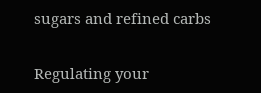sugars and refined carbs

Regulating your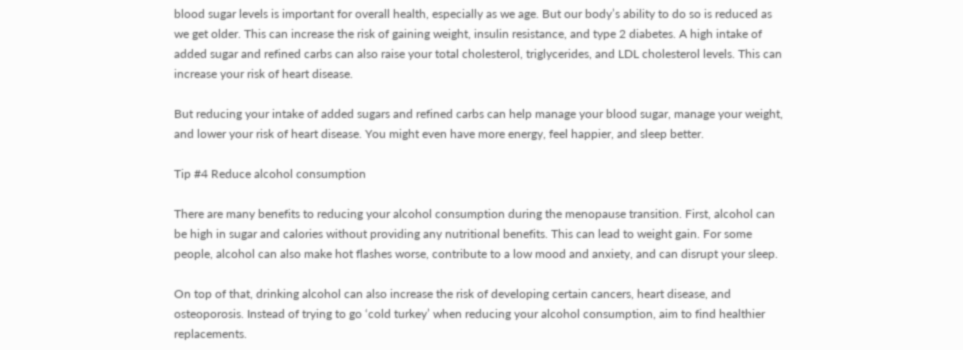blood sugar levels is important for overall health, especially as we age. But our body’s ability to do so is reduced as we get older. This can increase the risk of gaining weight, insulin resistance, and type 2 diabetes. A high intake of added sugar and refined carbs can also raise your total cholesterol, triglycerides, and LDL cholesterol levels. This can increase your risk of heart disease.

But reducing your intake of added sugars and refined carbs can help manage your blood sugar, manage your weight, and lower your risk of heart disease. You might even have more energy, feel happier, and sleep better.

Tip #4 Reduce alcohol consumption

There are many benefits to reducing your alcohol consumption during the menopause transition. First, alcohol can be high in sugar and calories without providing any nutritional benefits. This can lead to weight gain. For some people, alcohol can also make hot flashes worse, contribute to a low mood and anxiety, and can disrupt your sleep.

On top of that, drinking alcohol can also increase the risk of developing certain cancers, heart disease, and osteoporosis. Instead of trying to go ‘cold turkey’ when reducing your alcohol consumption, aim to find healthier replacements.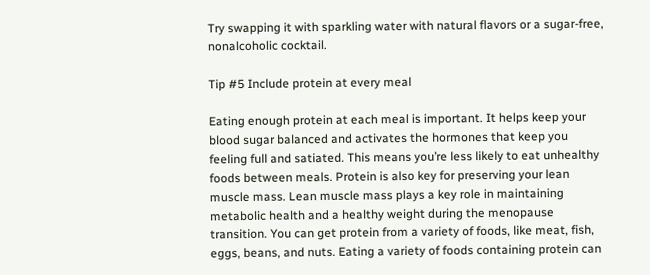Try swapping it with sparkling water with natural flavors or a sugar-free, nonalcoholic cocktail.

Tip #5 Include protein at every meal

Eating enough protein at each meal is important. It helps keep your blood sugar balanced and activates the hormones that keep you feeling full and satiated. This means you’re less likely to eat unhealthy foods between meals. Protein is also key for preserving your lean muscle mass. Lean muscle mass plays a key role in maintaining metabolic health and a healthy weight during the menopause transition. You can get protein from a variety of foods, like meat, fish, eggs, beans, and nuts. Eating a variety of foods containing protein can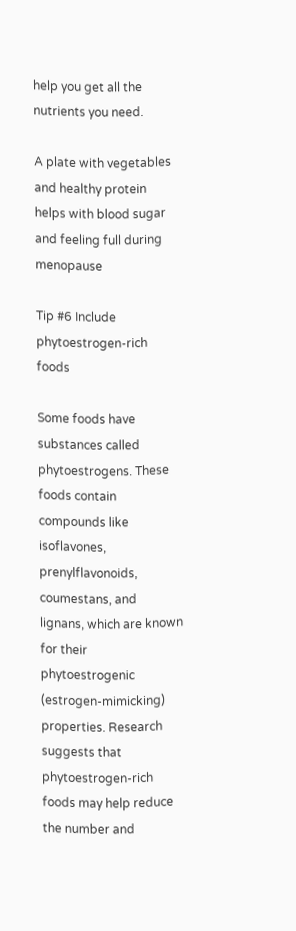help you get all the nutrients you need.

A plate with vegetables and healthy protein helps with blood sugar and feeling full during menopause

Tip #6 Include phytoestrogen-rich foods

Some foods have substances called phytoestrogens. These foods contain compounds like isoflavones, prenylflavonoids, coumestans, and lignans, which are known for their phytoestrogenic (estrogen-mimicking) properties. Research suggests that phytoestrogen-rich foods may help reduce the number and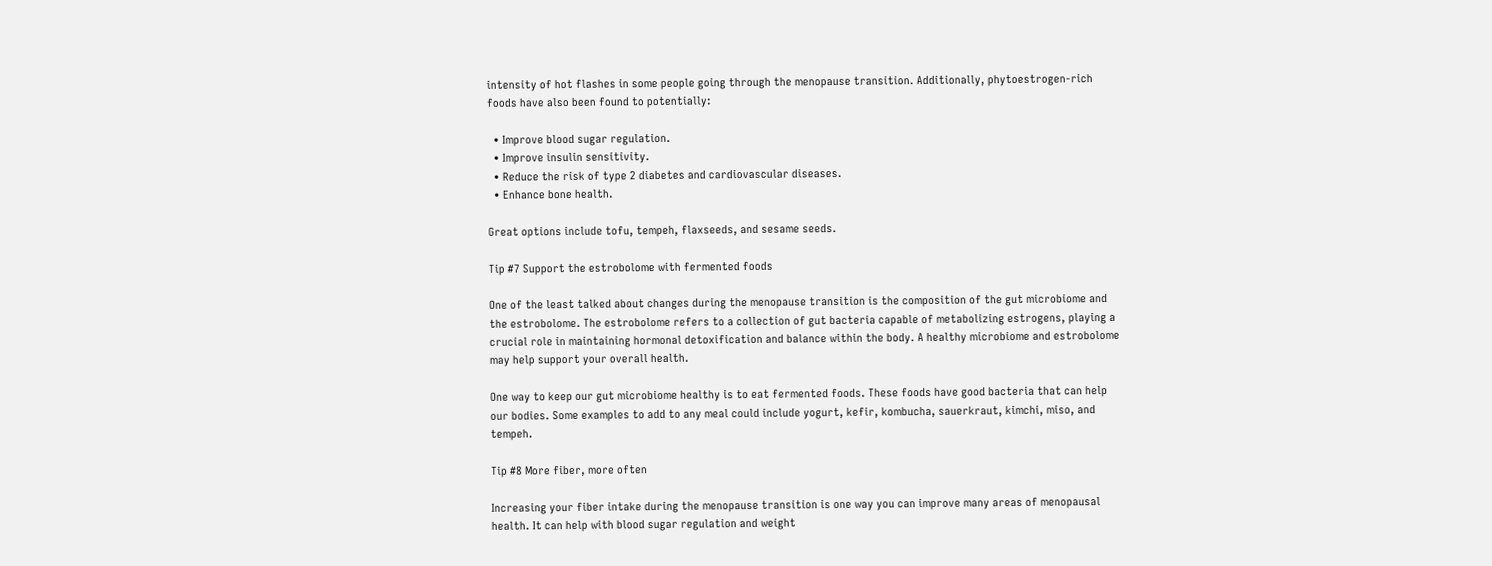intensity of hot flashes in some people going through the menopause transition. Additionally, phytoestrogen-rich foods have also been found to potentially:

  • Improve blood sugar regulation.
  • Improve insulin sensitivity.
  • Reduce the risk of type 2 diabetes and cardiovascular diseases.
  • Enhance bone health.

Great options include tofu, tempeh, flaxseeds, and sesame seeds.

Tip #7 Support the estrobolome with fermented foods

One of the least talked about changes during the menopause transition is the composition of the gut microbiome and the estrobolome. The estrobolome refers to a collection of gut bacteria capable of metabolizing estrogens, playing a crucial role in maintaining hormonal detoxification and balance within the body. A healthy microbiome and estrobolome may help support your overall health.

One way to keep our gut microbiome healthy is to eat fermented foods. These foods have good bacteria that can help our bodies. Some examples to add to any meal could include yogurt, kefir, kombucha, sauerkraut, kimchi, miso, and tempeh.

Tip #8 More fiber, more often

Increasing your fiber intake during the menopause transition is one way you can improve many areas of menopausal health. It can help with blood sugar regulation and weight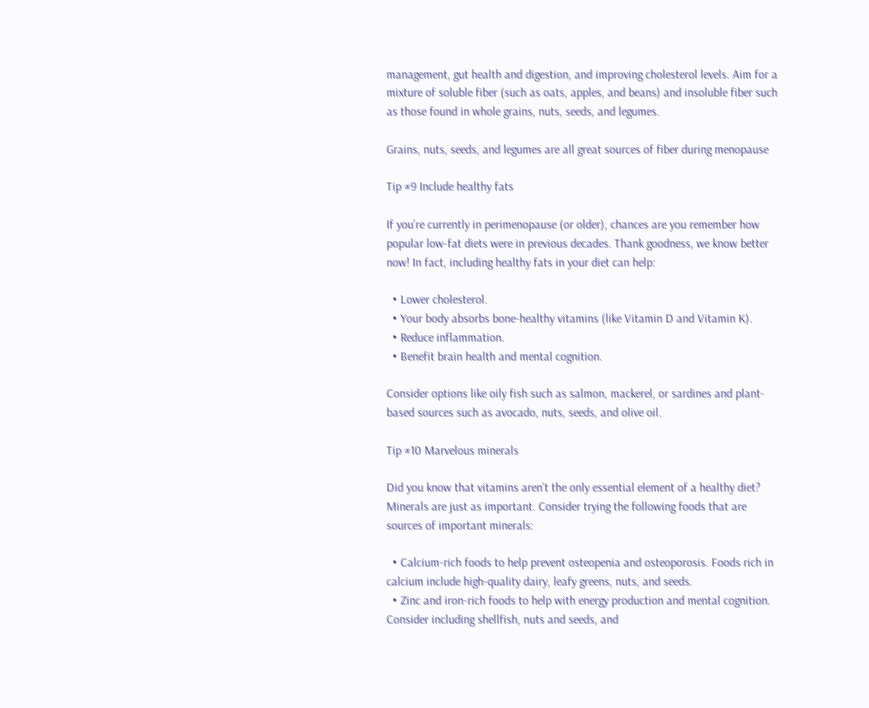management, gut health and digestion, and improving cholesterol levels. Aim for a mixture of soluble fiber (such as oats, apples, and beans) and insoluble fiber such as those found in whole grains, nuts, seeds, and legumes.

Grains, nuts, seeds, and legumes are all great sources of fiber during menopause

Tip #9 Include healthy fats

If you’re currently in perimenopause (or older), chances are you remember how popular low-fat diets were in previous decades. Thank goodness, we know better now! In fact, including healthy fats in your diet can help:

  • Lower cholesterol.
  • Your body absorbs bone-healthy vitamins (like Vitamin D and Vitamin K).
  • Reduce inflammation.
  • Benefit brain health and mental cognition.

Consider options like oily fish such as salmon, mackerel, or sardines and plant-based sources such as avocado, nuts, seeds, and olive oil.

Tip #10 Marvelous minerals

Did you know that vitamins aren’t the only essential element of a healthy diet? Minerals are just as important. Consider trying the following foods that are sources of important minerals:

  • Calcium-rich foods to help prevent osteopenia and osteoporosis. Foods rich in calcium include high-quality dairy, leafy greens, nuts, and seeds.
  • Zinc and iron-rich foods to help with energy production and mental cognition. Consider including shellfish, nuts and seeds, and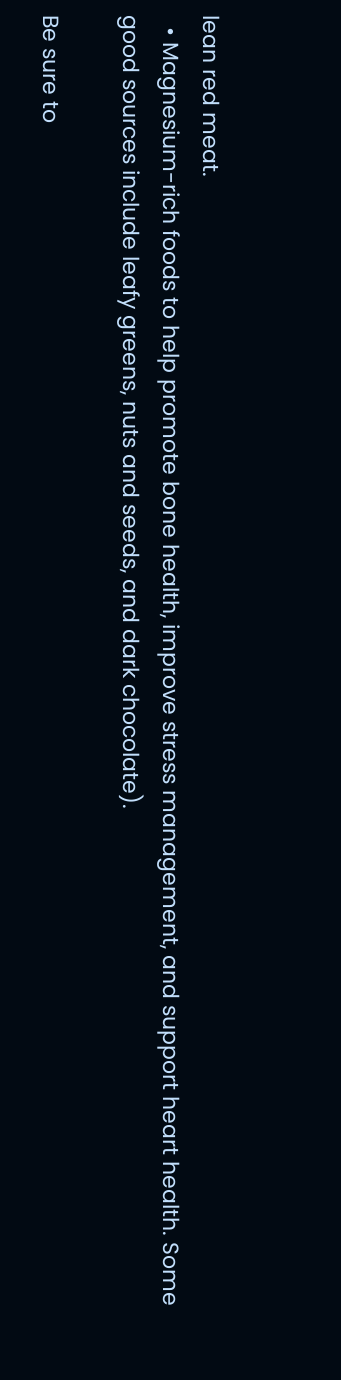lean red meat.
  • Magnesium-rich foods to help promote bone health, improve stress management, and support heart health. Some good sources include leafy greens, nuts and seeds, and dark chocolate).

Be sure to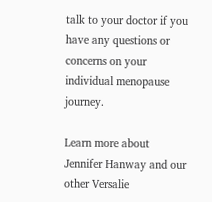talk to your doctor if you have any questions or concerns on your individual menopause journey.

Learn more about Jennifer Hanway and our other Versalie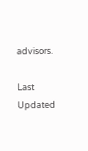advisors.

Last Updated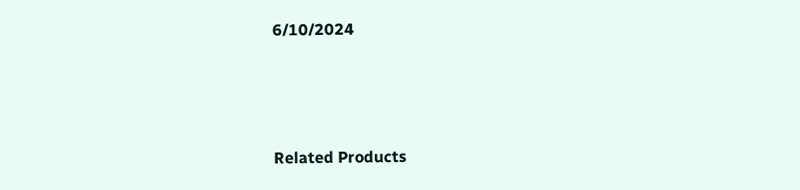6/10/2024



Related Products